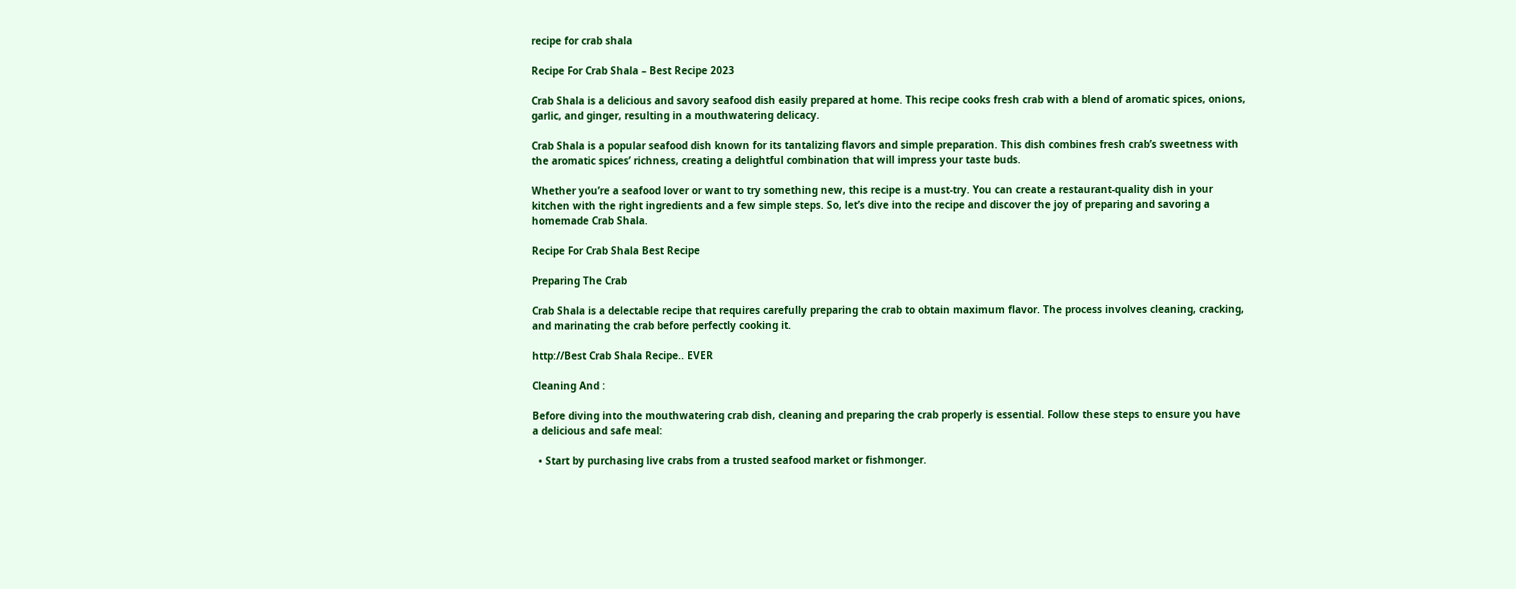recipe for crab shala

Recipe For Crab Shala – Best Recipe 2023

Crab Shala is a delicious and savory seafood dish easily prepared at home. This recipe cooks fresh crab with a blend of aromatic spices, onions, garlic, and ginger, resulting in a mouthwatering delicacy.

Crab Shala is a popular seafood dish known for its tantalizing flavors and simple preparation. This dish combines fresh crab’s sweetness with the aromatic spices’ richness, creating a delightful combination that will impress your taste buds.

Whether you’re a seafood lover or want to try something new, this recipe is a must-try. You can create a restaurant-quality dish in your kitchen with the right ingredients and a few simple steps. So, let’s dive into the recipe and discover the joy of preparing and savoring a homemade Crab Shala.

Recipe For Crab Shala Best Recipe

Preparing The Crab

Crab Shala is a delectable recipe that requires carefully preparing the crab to obtain maximum flavor. The process involves cleaning, cracking, and marinating the crab before perfectly cooking it.

http://Best Crab Shala Recipe.. EVER

Cleaning And :

Before diving into the mouthwatering crab dish, cleaning and preparing the crab properly is essential. Follow these steps to ensure you have a delicious and safe meal:

  • Start by purchasing live crabs from a trusted seafood market or fishmonger.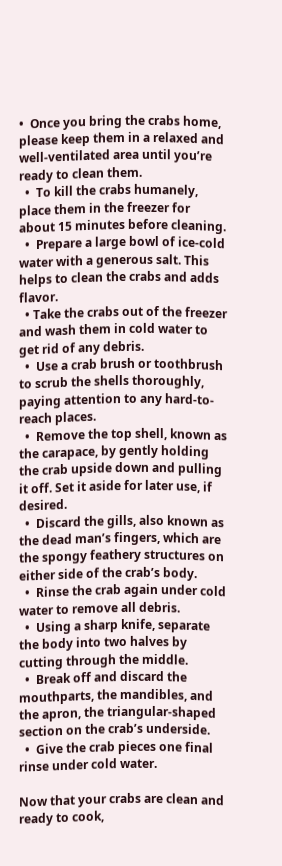•  Once you bring the crabs home, please keep them in a relaxed and well-ventilated area until you’re ready to clean them.
  •  To kill the crabs humanely, place them in the freezer for about 15 minutes before cleaning.
  •  Prepare a large bowl of ice-cold water with a generous salt. This helps to clean the crabs and adds flavor.
  • Take the crabs out of the freezer and wash them in cold water to get rid of any debris.
  •  Use a crab brush or toothbrush to scrub the shells thoroughly, paying attention to any hard-to-reach places.
  •  Remove the top shell, known as the carapace, by gently holding the crab upside down and pulling it off. Set it aside for later use, if desired.
  •  Discard the gills, also known as the dead man’s fingers, which are the spongy feathery structures on either side of the crab’s body.
  •  Rinse the crab again under cold water to remove all debris.
  •  Using a sharp knife, separate the body into two halves by cutting through the middle.
  •  Break off and discard the mouthparts, the mandibles, and the apron, the triangular-shaped section on the crab’s underside.
  •  Give the crab pieces one final rinse under cold water.

Now that your crabs are clean and ready to cook,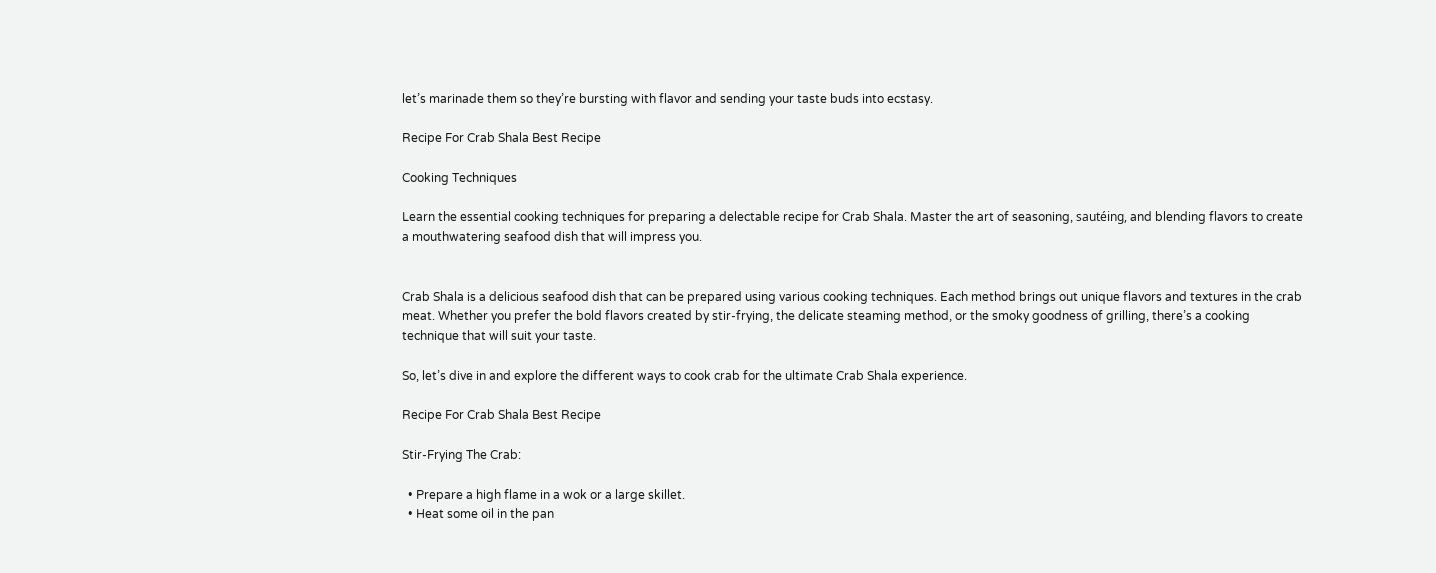let’s marinade them so they’re bursting with flavor and sending your taste buds into ecstasy.

Recipe For Crab Shala Best Recipe

Cooking Techniques

Learn the essential cooking techniques for preparing a delectable recipe for Crab Shala. Master the art of seasoning, sautéing, and blending flavors to create a mouthwatering seafood dish that will impress you.


Crab Shala is a delicious seafood dish that can be prepared using various cooking techniques. Each method brings out unique flavors and textures in the crab meat. Whether you prefer the bold flavors created by stir-frying, the delicate steaming method, or the smoky goodness of grilling, there’s a cooking technique that will suit your taste.

So, let’s dive in and explore the different ways to cook crab for the ultimate Crab Shala experience.

Recipe For Crab Shala Best Recipe

Stir-Frying The Crab:

  • Prepare a high flame in a wok or a large skillet.
  • Heat some oil in the pan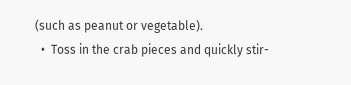(such as peanut or vegetable).
  •  Toss in the crab pieces and quickly stir-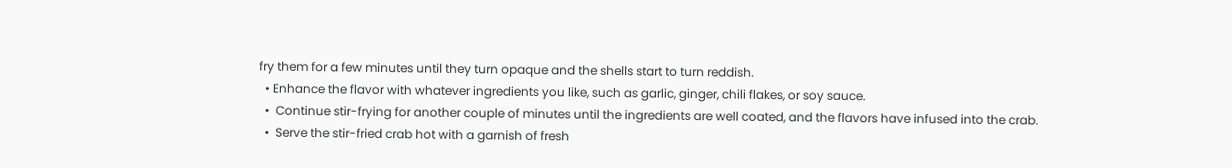fry them for a few minutes until they turn opaque and the shells start to turn reddish.
  • Enhance the flavor with whatever ingredients you like, such as garlic, ginger, chili flakes, or soy sauce.
  •  Continue stir-frying for another couple of minutes until the ingredients are well coated, and the flavors have infused into the crab.
  •  Serve the stir-fried crab hot with a garnish of fresh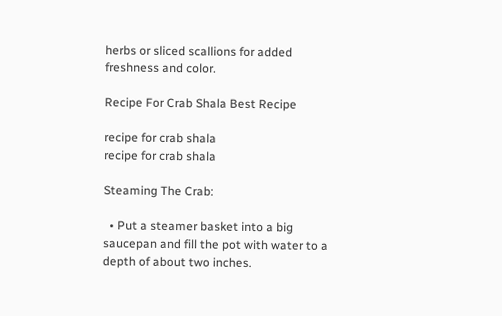herbs or sliced scallions for added freshness and color.

Recipe For Crab Shala Best Recipe

recipe for crab shala
recipe for crab shala

Steaming The Crab:

  • Put a steamer basket into a big saucepan and fill the pot with water to a depth of about two inches.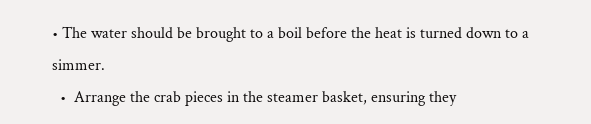• The water should be brought to a boil before the heat is turned down to a simmer.
  •  Arrange the crab pieces in the steamer basket, ensuring they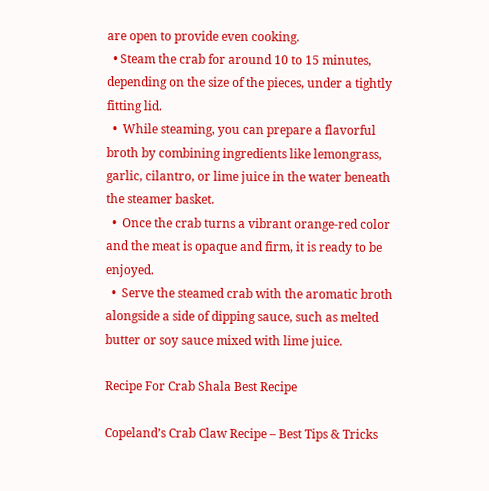are open to provide even cooking.
  • Steam the crab for around 10 to 15 minutes, depending on the size of the pieces, under a tightly fitting lid.
  •  While steaming, you can prepare a flavorful broth by combining ingredients like lemongrass, garlic, cilantro, or lime juice in the water beneath the steamer basket.
  •  Once the crab turns a vibrant orange-red color and the meat is opaque and firm, it is ready to be enjoyed.
  •  Serve the steamed crab with the aromatic broth alongside a side of dipping sauce, such as melted butter or soy sauce mixed with lime juice.

Recipe For Crab Shala Best Recipe

Copeland’s Crab Claw Recipe – Best Tips & Tricks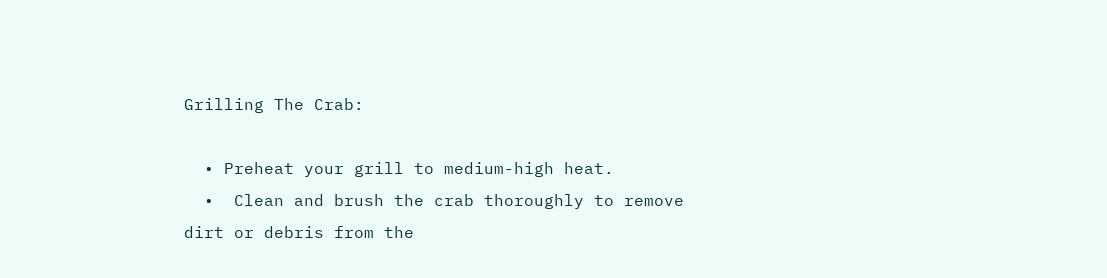Grilling The Crab:

  • Preheat your grill to medium-high heat.
  •  Clean and brush the crab thoroughly to remove dirt or debris from the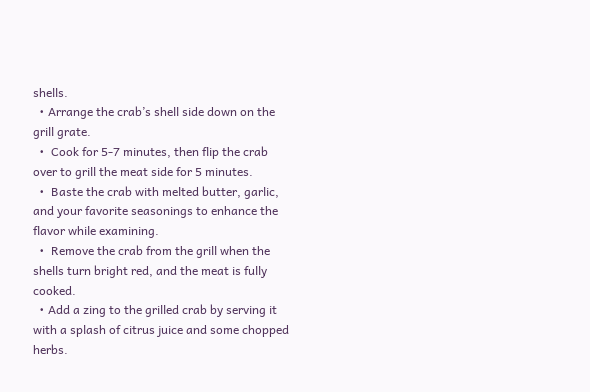shells.
  • Arrange the crab’s shell side down on the grill grate.
  •  Cook for 5-7 minutes, then flip the crab over to grill the meat side for 5 minutes.
  •  Baste the crab with melted butter, garlic, and your favorite seasonings to enhance the flavor while examining.
  •  Remove the crab from the grill when the shells turn bright red, and the meat is fully cooked.
  • Add a zing to the grilled crab by serving it with a splash of citrus juice and some chopped herbs.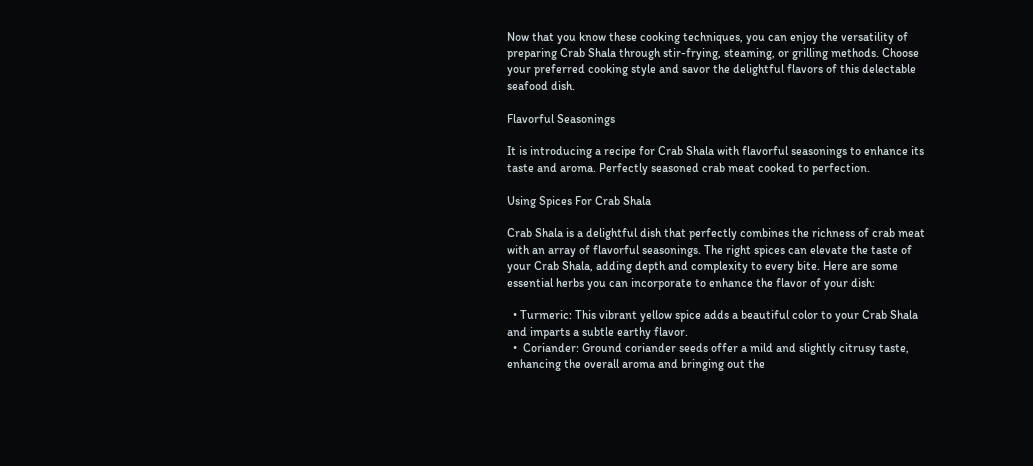Now that you know these cooking techniques, you can enjoy the versatility of preparing Crab Shala through stir-frying, steaming, or grilling methods. Choose your preferred cooking style and savor the delightful flavors of this delectable seafood dish.

Flavorful Seasonings

It is introducing a recipe for Crab Shala with flavorful seasonings to enhance its taste and aroma. Perfectly seasoned crab meat cooked to perfection.

Using Spices For Crab Shala

Crab Shala is a delightful dish that perfectly combines the richness of crab meat with an array of flavorful seasonings. The right spices can elevate the taste of your Crab Shala, adding depth and complexity to every bite. Here are some essential herbs you can incorporate to enhance the flavor of your dish:

  • Turmeric: This vibrant yellow spice adds a beautiful color to your Crab Shala and imparts a subtle earthy flavor.
  •  Coriander: Ground coriander seeds offer a mild and slightly citrusy taste, enhancing the overall aroma and bringing out the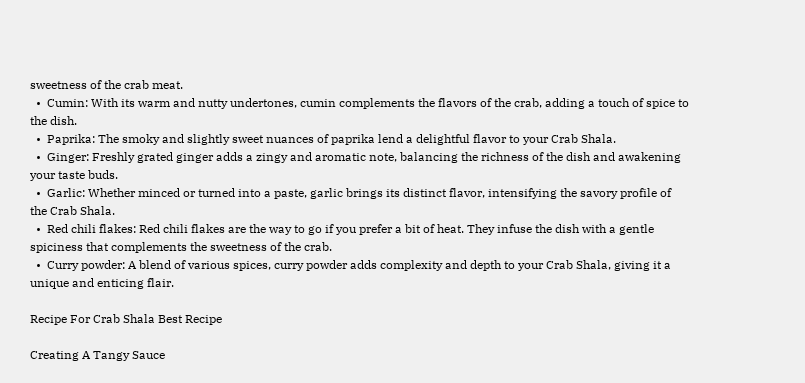sweetness of the crab meat.
  •  Cumin: With its warm and nutty undertones, cumin complements the flavors of the crab, adding a touch of spice to the dish.
  •  Paprika: The smoky and slightly sweet nuances of paprika lend a delightful flavor to your Crab Shala.
  •  Ginger: Freshly grated ginger adds a zingy and aromatic note, balancing the richness of the dish and awakening your taste buds.
  •  Garlic: Whether minced or turned into a paste, garlic brings its distinct flavor, intensifying the savory profile of the Crab Shala.
  •  Red chili flakes: Red chili flakes are the way to go if you prefer a bit of heat. They infuse the dish with a gentle spiciness that complements the sweetness of the crab.
  •  Curry powder: A blend of various spices, curry powder adds complexity and depth to your Crab Shala, giving it a unique and enticing flair.

Recipe For Crab Shala Best Recipe

Creating A Tangy Sauce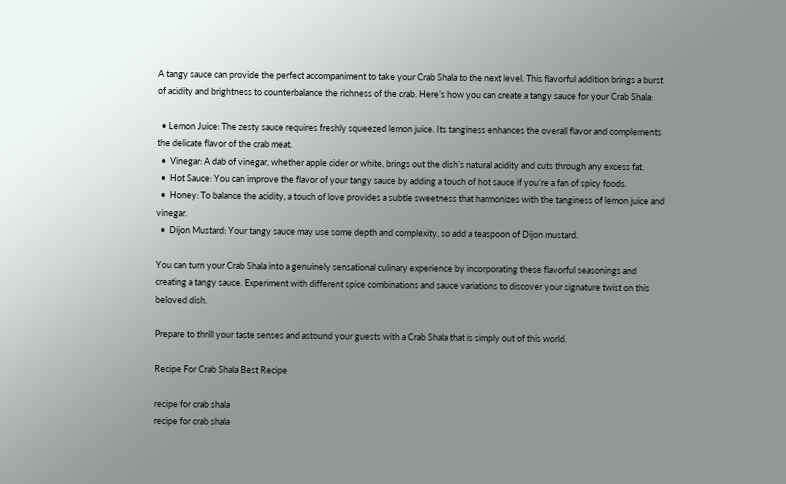A tangy sauce can provide the perfect accompaniment to take your Crab Shala to the next level. This flavorful addition brings a burst of acidity and brightness to counterbalance the richness of the crab. Here’s how you can create a tangy sauce for your Crab Shala:

  • Lemon Juice: The zesty sauce requires freshly squeezed lemon juice. Its tanginess enhances the overall flavor and complements the delicate flavor of the crab meat.
  •  Vinegar: A dab of vinegar, whether apple cider or white, brings out the dish’s natural acidity and cuts through any excess fat.
  •  Hot Sauce: You can improve the flavor of your tangy sauce by adding a touch of hot sauce if you’re a fan of spicy foods.
  •  Honey: To balance the acidity, a touch of love provides a subtle sweetness that harmonizes with the tanginess of lemon juice and vinegar.
  •  Dijon Mustard: Your tangy sauce may use some depth and complexity, so add a teaspoon of Dijon mustard.

You can turn your Crab Shala into a genuinely sensational culinary experience by incorporating these flavorful seasonings and creating a tangy sauce. Experiment with different spice combinations and sauce variations to discover your signature twist on this beloved dish.

Prepare to thrill your taste senses and astound your guests with a Crab Shala that is simply out of this world.

Recipe For Crab Shala Best Recipe

recipe for crab shala
recipe for crab shala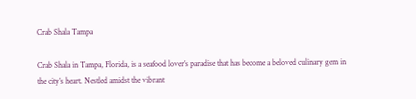Crab Shala Tampa

Crab Shala in Tampa, Florida, is a seafood lover’s paradise that has become a beloved culinary gem in the city’s heart. Nestled amidst the vibrant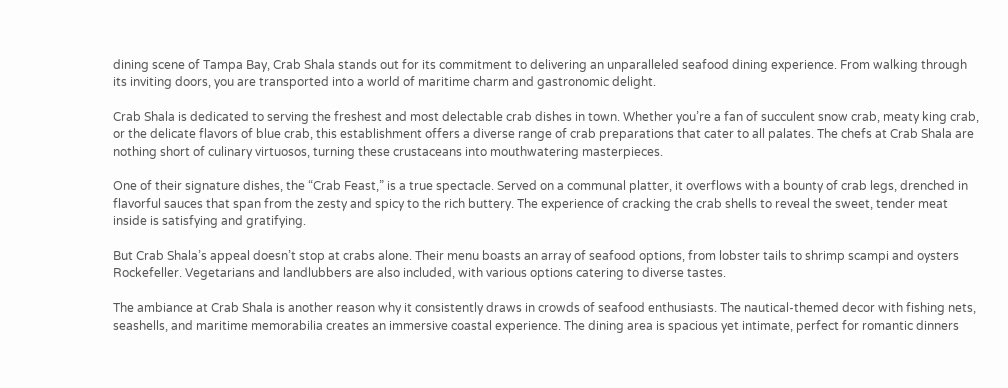dining scene of Tampa Bay, Crab Shala stands out for its commitment to delivering an unparalleled seafood dining experience. From walking through its inviting doors, you are transported into a world of maritime charm and gastronomic delight.

Crab Shala is dedicated to serving the freshest and most delectable crab dishes in town. Whether you’re a fan of succulent snow crab, meaty king crab, or the delicate flavors of blue crab, this establishment offers a diverse range of crab preparations that cater to all palates. The chefs at Crab Shala are nothing short of culinary virtuosos, turning these crustaceans into mouthwatering masterpieces.

One of their signature dishes, the “Crab Feast,” is a true spectacle. Served on a communal platter, it overflows with a bounty of crab legs, drenched in flavorful sauces that span from the zesty and spicy to the rich buttery. The experience of cracking the crab shells to reveal the sweet, tender meat inside is satisfying and gratifying.

But Crab Shala’s appeal doesn’t stop at crabs alone. Their menu boasts an array of seafood options, from lobster tails to shrimp scampi and oysters Rockefeller. Vegetarians and landlubbers are also included, with various options catering to diverse tastes.

The ambiance at Crab Shala is another reason why it consistently draws in crowds of seafood enthusiasts. The nautical-themed decor with fishing nets, seashells, and maritime memorabilia creates an immersive coastal experience. The dining area is spacious yet intimate, perfect for romantic dinners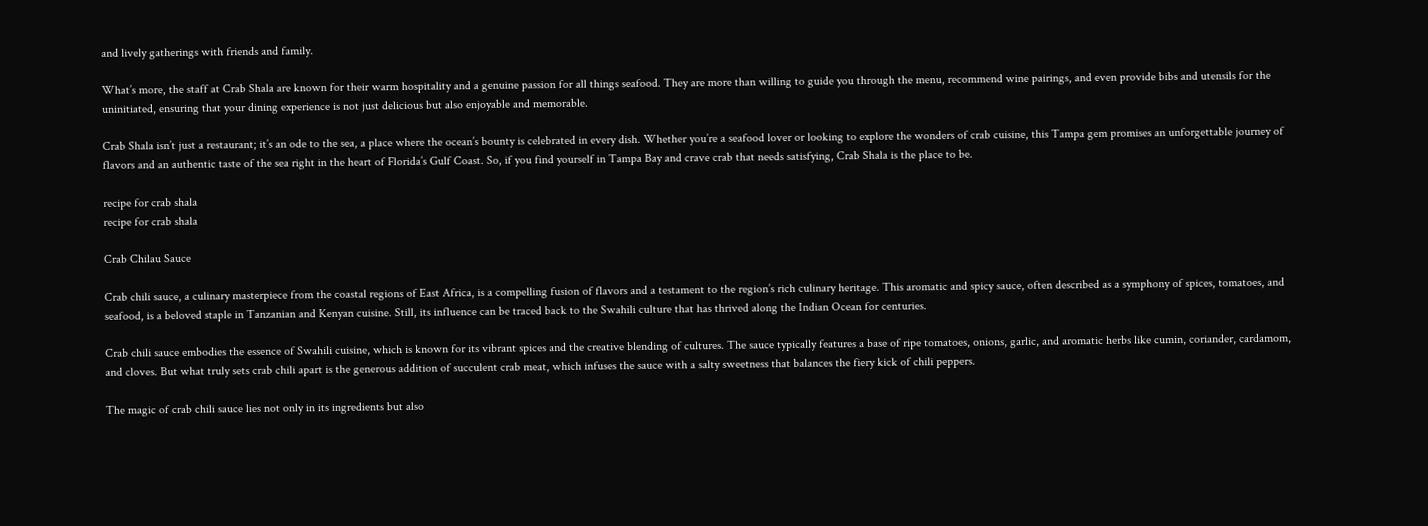and lively gatherings with friends and family.

What’s more, the staff at Crab Shala are known for their warm hospitality and a genuine passion for all things seafood. They are more than willing to guide you through the menu, recommend wine pairings, and even provide bibs and utensils for the uninitiated, ensuring that your dining experience is not just delicious but also enjoyable and memorable.

Crab Shala isn’t just a restaurant; it’s an ode to the sea, a place where the ocean’s bounty is celebrated in every dish. Whether you’re a seafood lover or looking to explore the wonders of crab cuisine, this Tampa gem promises an unforgettable journey of flavors and an authentic taste of the sea right in the heart of Florida’s Gulf Coast. So, if you find yourself in Tampa Bay and crave crab that needs satisfying, Crab Shala is the place to be.

recipe for crab shala
recipe for crab shala

Crab Chilau Sauce

Crab chili sauce, a culinary masterpiece from the coastal regions of East Africa, is a compelling fusion of flavors and a testament to the region’s rich culinary heritage. This aromatic and spicy sauce, often described as a symphony of spices, tomatoes, and seafood, is a beloved staple in Tanzanian and Kenyan cuisine. Still, its influence can be traced back to the Swahili culture that has thrived along the Indian Ocean for centuries.

Crab chili sauce embodies the essence of Swahili cuisine, which is known for its vibrant spices and the creative blending of cultures. The sauce typically features a base of ripe tomatoes, onions, garlic, and aromatic herbs like cumin, coriander, cardamom, and cloves. But what truly sets crab chili apart is the generous addition of succulent crab meat, which infuses the sauce with a salty sweetness that balances the fiery kick of chili peppers.

The magic of crab chili sauce lies not only in its ingredients but also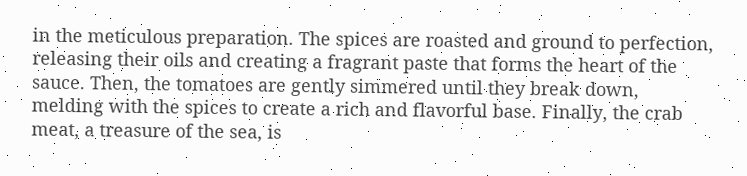in the meticulous preparation. The spices are roasted and ground to perfection, releasing their oils and creating a fragrant paste that forms the heart of the sauce. Then, the tomatoes are gently simmered until they break down, melding with the spices to create a rich and flavorful base. Finally, the crab meat, a treasure of the sea, is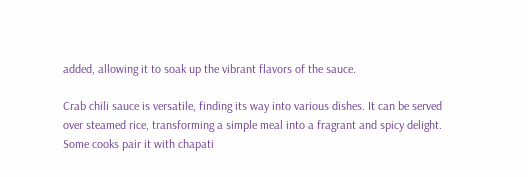added, allowing it to soak up the vibrant flavors of the sauce.

Crab chili sauce is versatile, finding its way into various dishes. It can be served over steamed rice, transforming a simple meal into a fragrant and spicy delight. Some cooks pair it with chapati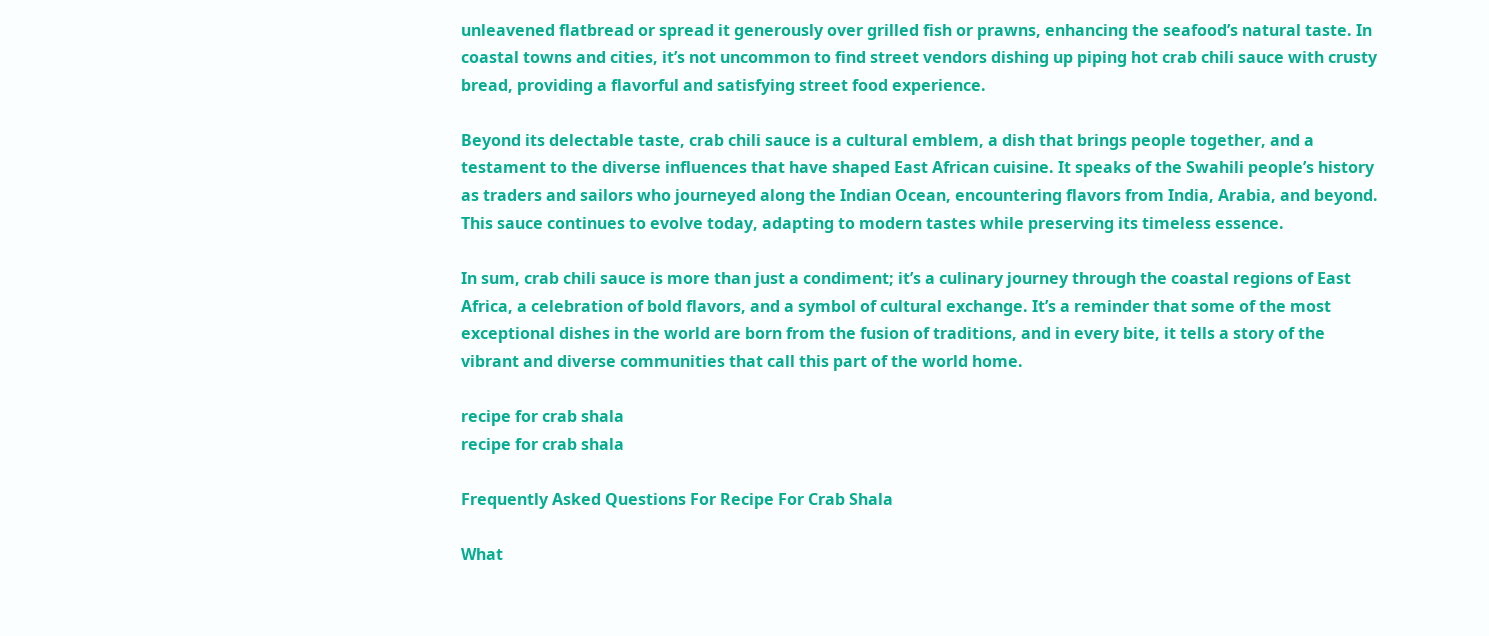unleavened flatbread or spread it generously over grilled fish or prawns, enhancing the seafood’s natural taste. In coastal towns and cities, it’s not uncommon to find street vendors dishing up piping hot crab chili sauce with crusty bread, providing a flavorful and satisfying street food experience.

Beyond its delectable taste, crab chili sauce is a cultural emblem, a dish that brings people together, and a testament to the diverse influences that have shaped East African cuisine. It speaks of the Swahili people’s history as traders and sailors who journeyed along the Indian Ocean, encountering flavors from India, Arabia, and beyond. This sauce continues to evolve today, adapting to modern tastes while preserving its timeless essence.

In sum, crab chili sauce is more than just a condiment; it’s a culinary journey through the coastal regions of East Africa, a celebration of bold flavors, and a symbol of cultural exchange. It’s a reminder that some of the most exceptional dishes in the world are born from the fusion of traditions, and in every bite, it tells a story of the vibrant and diverse communities that call this part of the world home.

recipe for crab shala
recipe for crab shala

Frequently Asked Questions For Recipe For Crab Shala

What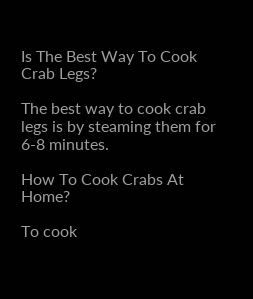Is The Best Way To Cook Crab Legs?

The best way to cook crab legs is by steaming them for 6-8 minutes.

How To Cook Crabs At Home?

To cook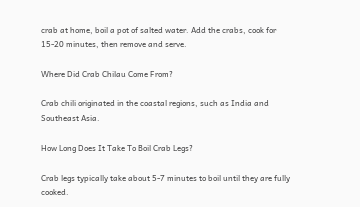crab at home, boil a pot of salted water. Add the crabs, cook for 15-20 minutes, then remove and serve.

Where Did Crab Chilau Come From?

Crab chili originated in the coastal regions, such as India and Southeast Asia.

How Long Does It Take To Boil Crab Legs?

Crab legs typically take about 5-7 minutes to boil until they are fully cooked.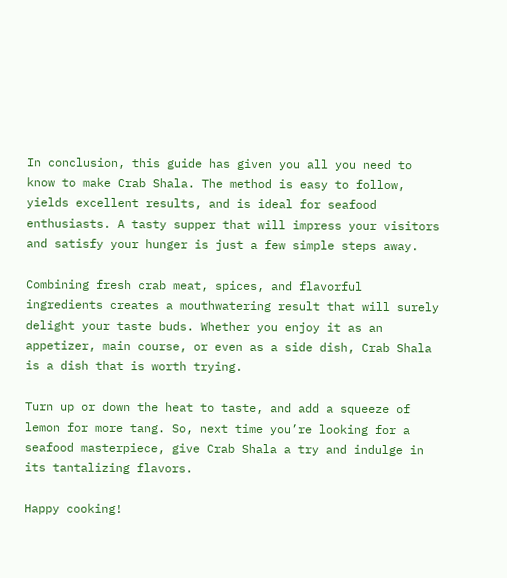In conclusion, this guide has given you all you need to know to make Crab Shala. The method is easy to follow, yields excellent results, and is ideal for seafood enthusiasts. A tasty supper that will impress your visitors and satisfy your hunger is just a few simple steps away.

Combining fresh crab meat, spices, and flavorful ingredients creates a mouthwatering result that will surely delight your taste buds. Whether you enjoy it as an appetizer, main course, or even as a side dish, Crab Shala is a dish that is worth trying.

Turn up or down the heat to taste, and add a squeeze of lemon for more tang. So, next time you’re looking for a seafood masterpiece, give Crab Shala a try and indulge in its tantalizing flavors.

Happy cooking!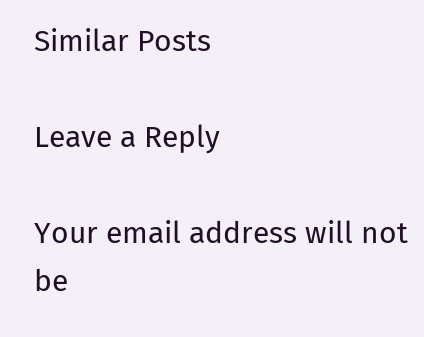Similar Posts

Leave a Reply

Your email address will not be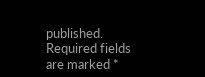published. Required fields are marked *